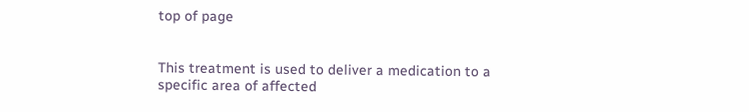top of page


This treatment is used to deliver a medication to a specific area of affected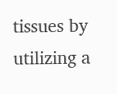tissues by utilizing a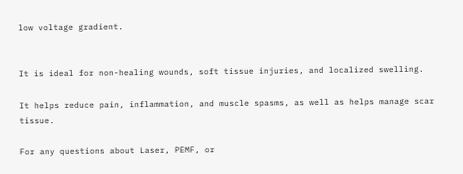low voltage gradient.


It is ideal for non-healing wounds, soft tissue injuries, and localized swelling.

It helps reduce pain, inflammation, and muscle spasms, as well as helps manage scar tissue.

For any questions about Laser, PEMF, or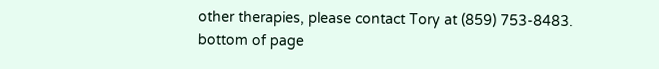other therapies, please contact Tory at (859) 753-8483.
bottom of page